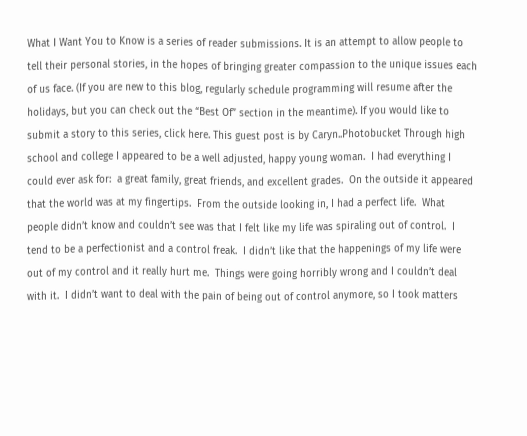What I Want You to Know is a series of reader submissions. It is an attempt to allow people to tell their personal stories, in the hopes of bringing greater compassion to the unique issues each of us face. (If you are new to this blog, regularly schedule programming will resume after the holidays, but you can check out the “Best Of” section in the meantime). If you would like to submit a story to this series, click here. This guest post is by Caryn..Photobucket Through high school and college I appeared to be a well adjusted, happy young woman.  I had everything I could ever ask for:  a great family, great friends, and excellent grades.  On the outside it appeared that the world was at my fingertips.  From the outside looking in, I had a perfect life.  What people didn’t know and couldn’t see was that I felt like my life was spiraling out of control.  I tend to be a perfectionist and a control freak.  I didn’t like that the happenings of my life were out of my control and it really hurt me.  Things were going horribly wrong and I couldn’t deal with it.  I didn’t want to deal with the pain of being out of control anymore, so I took matters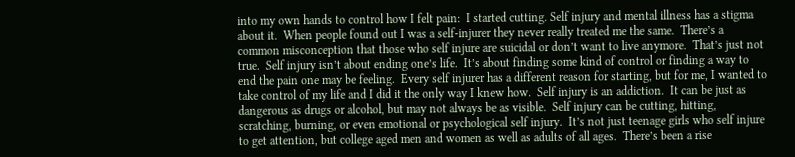into my own hands to control how I felt pain:  I started cutting. Self injury and mental illness has a stigma about it.  When people found out I was a self-injurer they never really treated me the same.  There’s a common misconception that those who self injure are suicidal or don’t want to live anymore.  That’s just not true.  Self injury isn’t about ending one’s life.  It’s about finding some kind of control or finding a way to end the pain one may be feeling.  Every self injurer has a different reason for starting, but for me, I wanted to take control of my life and I did it the only way I knew how.  Self injury is an addiction.  It can be just as dangerous as drugs or alcohol, but may not always be as visible.  Self injury can be cutting, hitting, scratching, burning, or even emotional or psychological self injury.  It’s not just teenage girls who self injure to get attention, but college aged men and women as well as adults of all ages.  There’s been a rise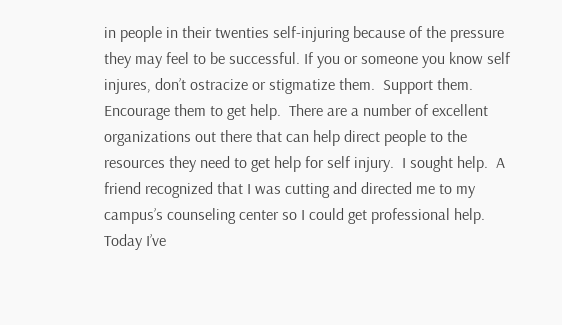in people in their twenties self-injuring because of the pressure they may feel to be successful. If you or someone you know self injures, don’t ostracize or stigmatize them.  Support them.  Encourage them to get help.  There are a number of excellent organizations out there that can help direct people to the resources they need to get help for self injury.  I sought help.  A friend recognized that I was cutting and directed me to my campus’s counseling center so I could get professional help.  Today I’ve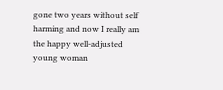gone two years without self harming and now I really am the happy well-adjusted young woman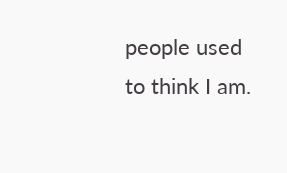people used to think I am.